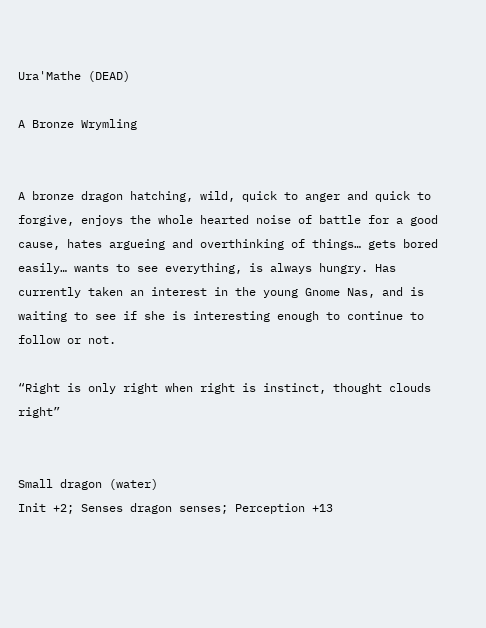Ura'Mathe (DEAD)

A Bronze Wrymling


A bronze dragon hatching, wild, quick to anger and quick to forgive, enjoys the whole hearted noise of battle for a good cause, hates argueing and overthinking of things… gets bored easily… wants to see everything, is always hungry. Has currently taken an interest in the young Gnome Nas, and is waiting to see if she is interesting enough to continue to follow or not.

“Right is only right when right is instinct, thought clouds right”


Small dragon (water)
Init +2; Senses dragon senses; Perception +13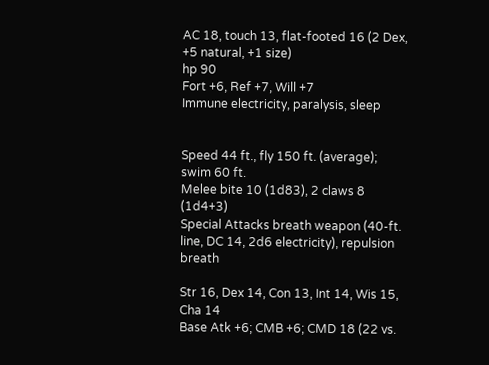AC 18, touch 13, flat-footed 16 (2 Dex, +5 natural, +1 size)
hp 90
Fort +6, Ref +7, Will +7
Immune electricity, paralysis, sleep


Speed 44 ft., fly 150 ft. (average); swim 60 ft.
Melee bite 10 (1d83), 2 claws 8 (1d4+3)
Special Attacks breath weapon (40-ft. line, DC 14, 2d6 electricity), repulsion breath

Str 16, Dex 14, Con 13, Int 14, Wis 15, Cha 14
Base Atk +6; CMB +6; CMD 18 (22 vs.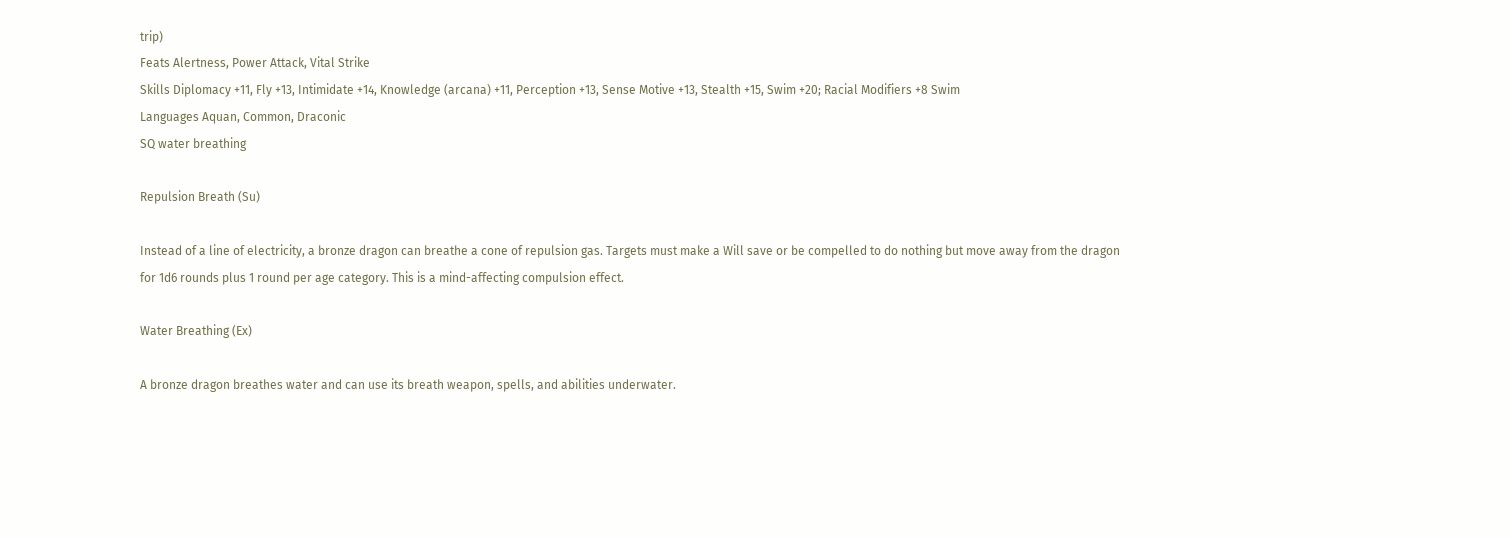trip)
Feats Alertness, Power Attack, Vital Strike
Skills Diplomacy +11, Fly +13, Intimidate +14, Knowledge (arcana) +11, Perception +13, Sense Motive +13, Stealth +15, Swim +20; Racial Modifiers +8 Swim
Languages Aquan, Common, Draconic
SQ water breathing

Repulsion Breath (Su)

Instead of a line of electricity, a bronze dragon can breathe a cone of repulsion gas. Targets must make a Will save or be compelled to do nothing but move away from the dragon for 1d6 rounds plus 1 round per age category. This is a mind-affecting compulsion effect.

Water Breathing (Ex)

A bronze dragon breathes water and can use its breath weapon, spells, and abilities underwater.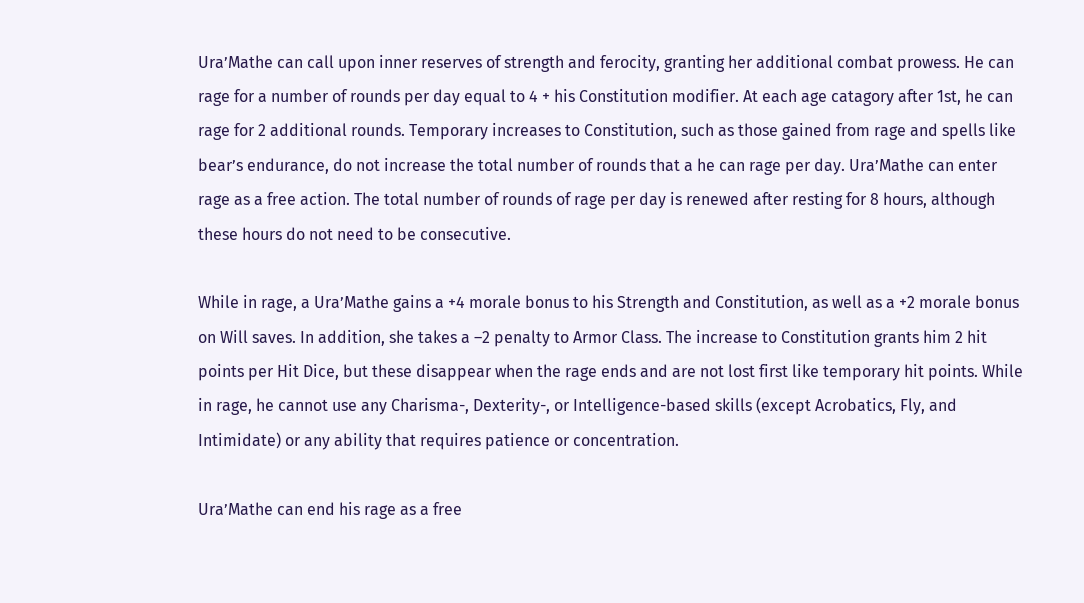Ura’Mathe can call upon inner reserves of strength and ferocity, granting her additional combat prowess. He can rage for a number of rounds per day equal to 4 + his Constitution modifier. At each age catagory after 1st, he can rage for 2 additional rounds. Temporary increases to Constitution, such as those gained from rage and spells like bear’s endurance, do not increase the total number of rounds that a he can rage per day. Ura’Mathe can enter rage as a free action. The total number of rounds of rage per day is renewed after resting for 8 hours, although these hours do not need to be consecutive.

While in rage, a Ura’Mathe gains a +4 morale bonus to his Strength and Constitution, as well as a +2 morale bonus on Will saves. In addition, she takes a –2 penalty to Armor Class. The increase to Constitution grants him 2 hit points per Hit Dice, but these disappear when the rage ends and are not lost first like temporary hit points. While in rage, he cannot use any Charisma-, Dexterity-, or Intelligence-based skills (except Acrobatics, Fly, and Intimidate) or any ability that requires patience or concentration.

Ura’Mathe can end his rage as a free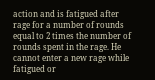action and is fatigued after rage for a number of rounds equal to 2 times the number of rounds spent in the rage. He cannot enter a new rage while fatigued or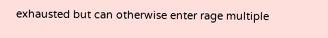exhausted but can otherwise enter rage multiple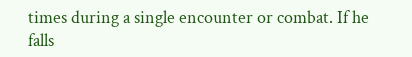times during a single encounter or combat. If he falls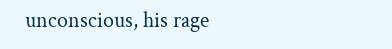unconscious, his rage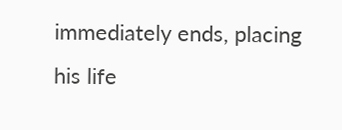immediately ends, placing his life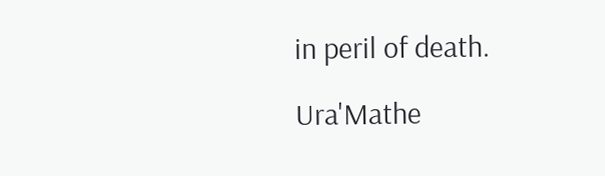in peril of death.

Ura'Mathe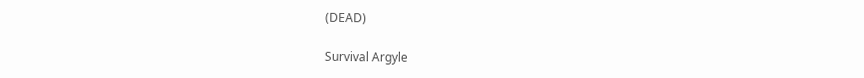(DEAD)

Survival Argyle